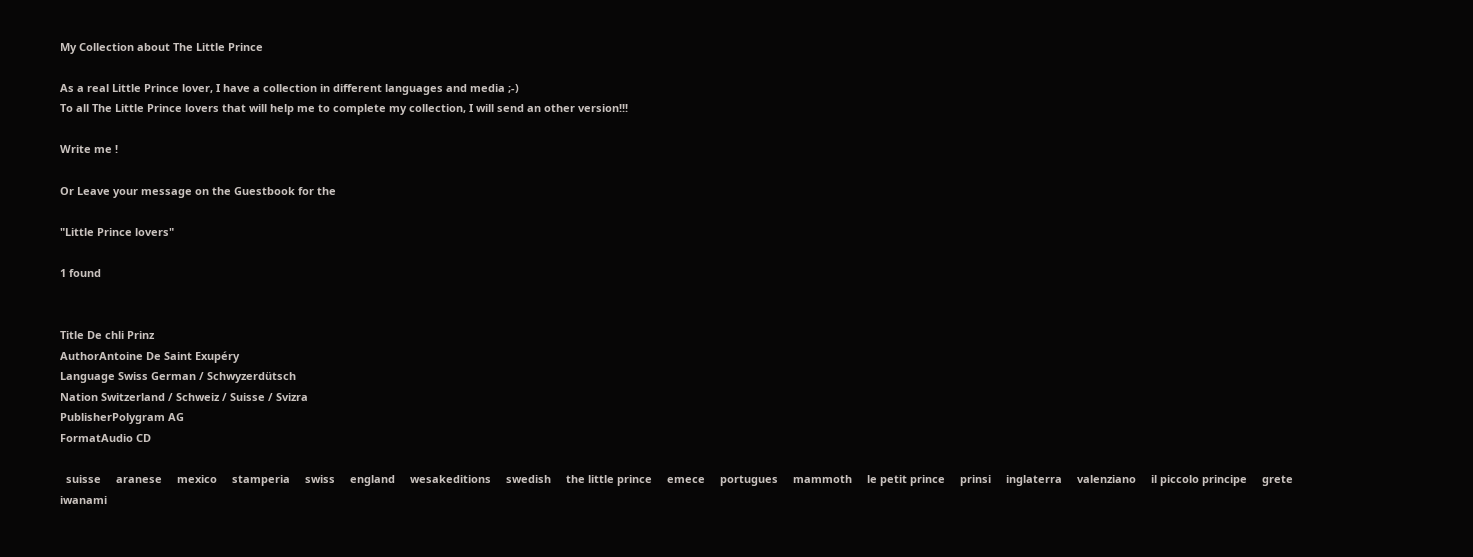My Collection about The Little Prince

As a real Little Prince lover, I have a collection in different languages and media ;-)
To all The Little Prince lovers that will help me to complete my collection, I will send an other version!!!

Write me !

Or Leave your message on the Guestbook for the

"Little Prince lovers"

1 found


Title De chli Prinz
AuthorAntoine De Saint Exupéry
Language Swiss German / Schwyzerdütsch
Nation Switzerland / Schweiz / Suisse / Svizra
PublisherPolygram AG
FormatAudio CD

  suisse     aranese     mexico     stamperia     swiss     england     wesakeditions     swedish     the little prince     emece     portugues     mammoth     le petit prince     prinsi     inglaterra     valenziano     il piccolo principe     grete     iwanami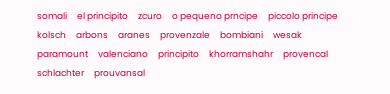somali     el principito     zcuro     o pequeno prncipe     piccolo principe     kolsch     arbons     aranes     provenzale     bombiani     wesak     paramount     valenciano     principito     khorramshahr     provencal     schlachter     prouvansal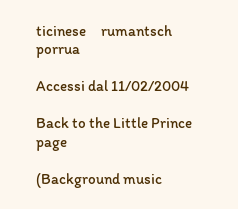ticinese     rumantsch     porrua

Accessi dal 11/02/2004

Back to the Little Prince page

(Background music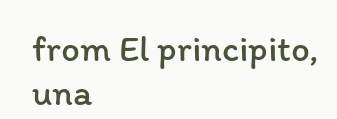from El principito, una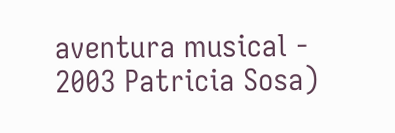aventura musical - 2003 Patricia Sosa)